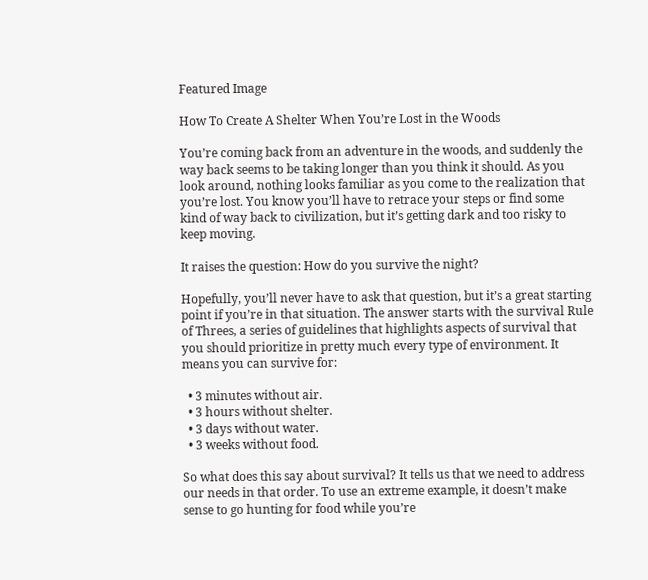Featured Image

How To Create A Shelter When You’re Lost in the Woods

You’re coming back from an adventure in the woods, and suddenly the way back seems to be taking longer than you think it should. As you look around, nothing looks familiar as you come to the realization that you’re lost. You know you’ll have to retrace your steps or find some kind of way back to civilization, but it’s getting dark and too risky to keep moving.

It raises the question: How do you survive the night?

Hopefully, you’ll never have to ask that question, but it’s a great starting point if you’re in that situation. The answer starts with the survival Rule of Threes, a series of guidelines that highlights aspects of survival that you should prioritize in pretty much every type of environment. It means you can survive for:

  • 3 minutes without air.
  • 3 hours without shelter.
  • 3 days without water.
  • 3 weeks without food.

So what does this say about survival? It tells us that we need to address our needs in that order. To use an extreme example, it doesn’t make sense to go hunting for food while you’re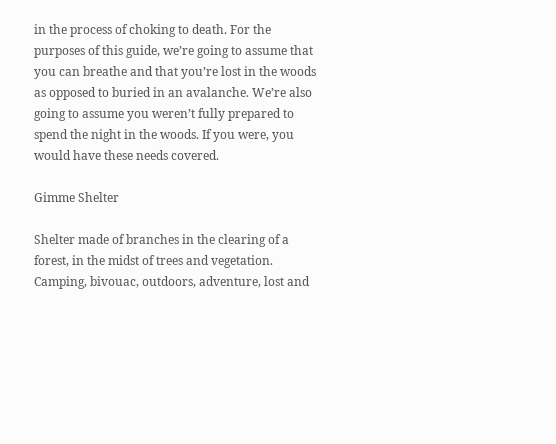in the process of choking to death. For the purposes of this guide, we’re going to assume that you can breathe and that you’re lost in the woods as opposed to buried in an avalanche. We’re also going to assume you weren’t fully prepared to spend the night in the woods. If you were, you would have these needs covered.

Gimme Shelter

Shelter made of branches in the clearing of a forest, in the midst of trees and vegetation. Camping, bivouac, outdoors, adventure, lost and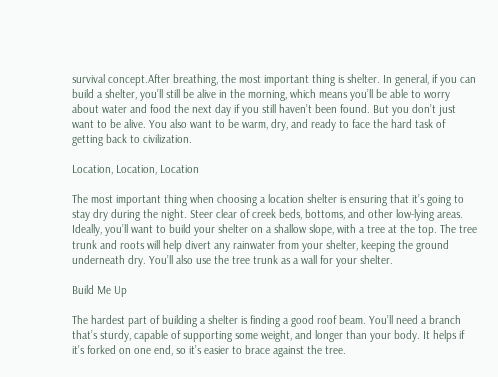survival concept.After breathing, the most important thing is shelter. In general, if you can build a shelter, you’ll still be alive in the morning, which means you’ll be able to worry about water and food the next day if you still haven’t been found. But you don’t just want to be alive. You also want to be warm, dry, and ready to face the hard task of getting back to civilization.

Location, Location, Location

The most important thing when choosing a location shelter is ensuring that it’s going to stay dry during the night. Steer clear of creek beds, bottoms, and other low-lying areas. Ideally, you’ll want to build your shelter on a shallow slope, with a tree at the top. The tree trunk and roots will help divert any rainwater from your shelter, keeping the ground underneath dry. You’ll also use the tree trunk as a wall for your shelter.

Build Me Up

The hardest part of building a shelter is finding a good roof beam. You’ll need a branch that’s sturdy, capable of supporting some weight, and longer than your body. It helps if it’s forked on one end, so it’s easier to brace against the tree.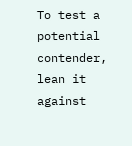To test a potential contender, lean it against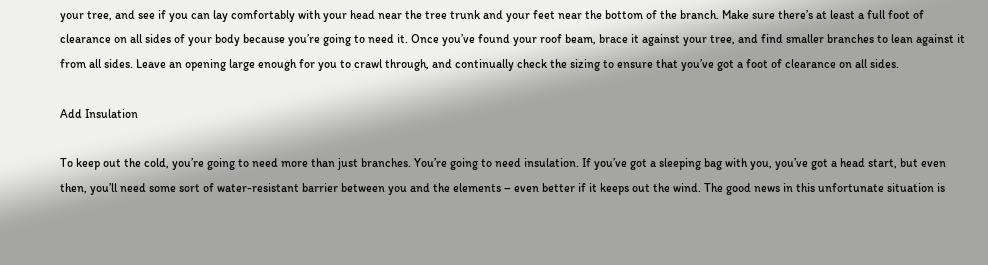your tree, and see if you can lay comfortably with your head near the tree trunk and your feet near the bottom of the branch. Make sure there’s at least a full foot of clearance on all sides of your body because you’re going to need it. Once you’ve found your roof beam, brace it against your tree, and find smaller branches to lean against it from all sides. Leave an opening large enough for you to crawl through, and continually check the sizing to ensure that you’ve got a foot of clearance on all sides.

Add Insulation

To keep out the cold, you’re going to need more than just branches. You’re going to need insulation. If you’ve got a sleeping bag with you, you’ve got a head start, but even then, you’ll need some sort of water-resistant barrier between you and the elements – even better if it keeps out the wind. The good news in this unfortunate situation is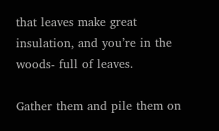that leaves make great insulation, and you’re in the woods- full of leaves.

Gather them and pile them on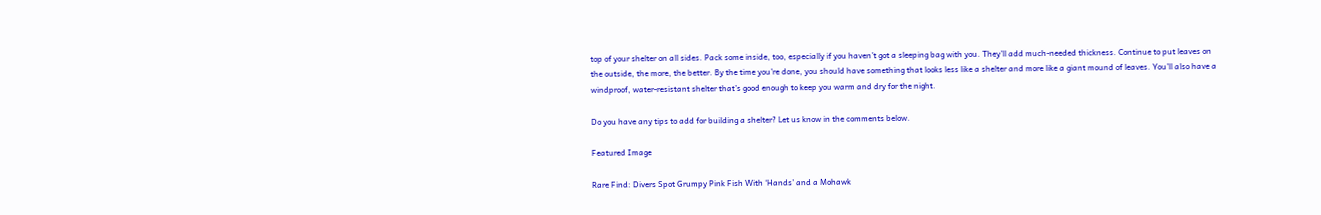top of your shelter on all sides. Pack some inside, too, especially if you haven’t got a sleeping bag with you. They’ll add much-needed thickness. Continue to put leaves on the outside, the more, the better. By the time you’re done, you should have something that looks less like a shelter and more like a giant mound of leaves. You’ll also have a windproof, water-resistant shelter that’s good enough to keep you warm and dry for the night.

Do you have any tips to add for building a shelter? Let us know in the comments below.

Featured Image

Rare Find: Divers Spot Grumpy Pink Fish With ‘Hands’ and a Mohawk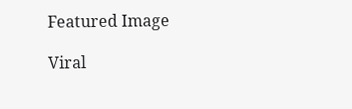Featured Image

Viral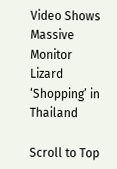Video Shows Massive Monitor Lizard ‘Shopping’ in Thailand

Scroll to Top